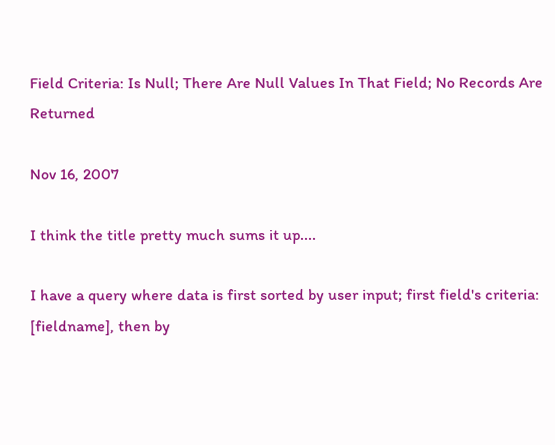Field Criteria: Is Null; There Are Null Values In That Field; No Records Are Returned

Nov 16, 2007

I think the title pretty much sums it up....

I have a query where data is first sorted by user input; first field's criteria: [fieldname], then by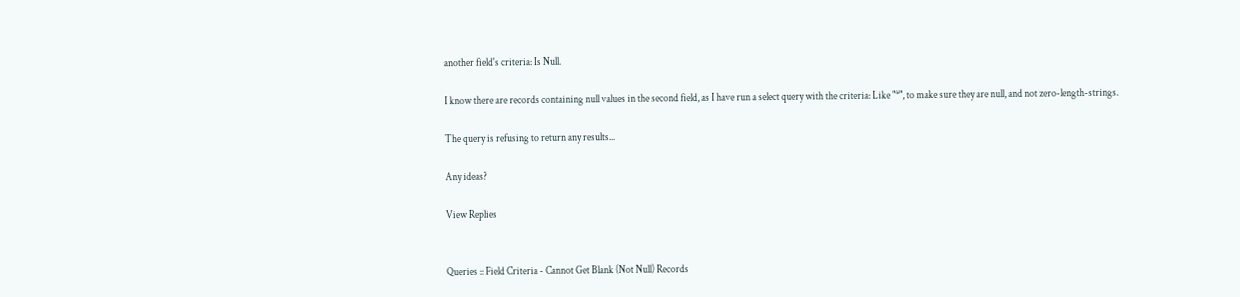another field's criteria: Is Null.

I know there are records containing null values in the second field, as I have run a select query with the criteria: Like "*", to make sure they are null, and not zero-length-strings.

The query is refusing to return any results...

Any ideas?

View Replies


Queries :: Field Criteria - Cannot Get Blank (Not Null) Records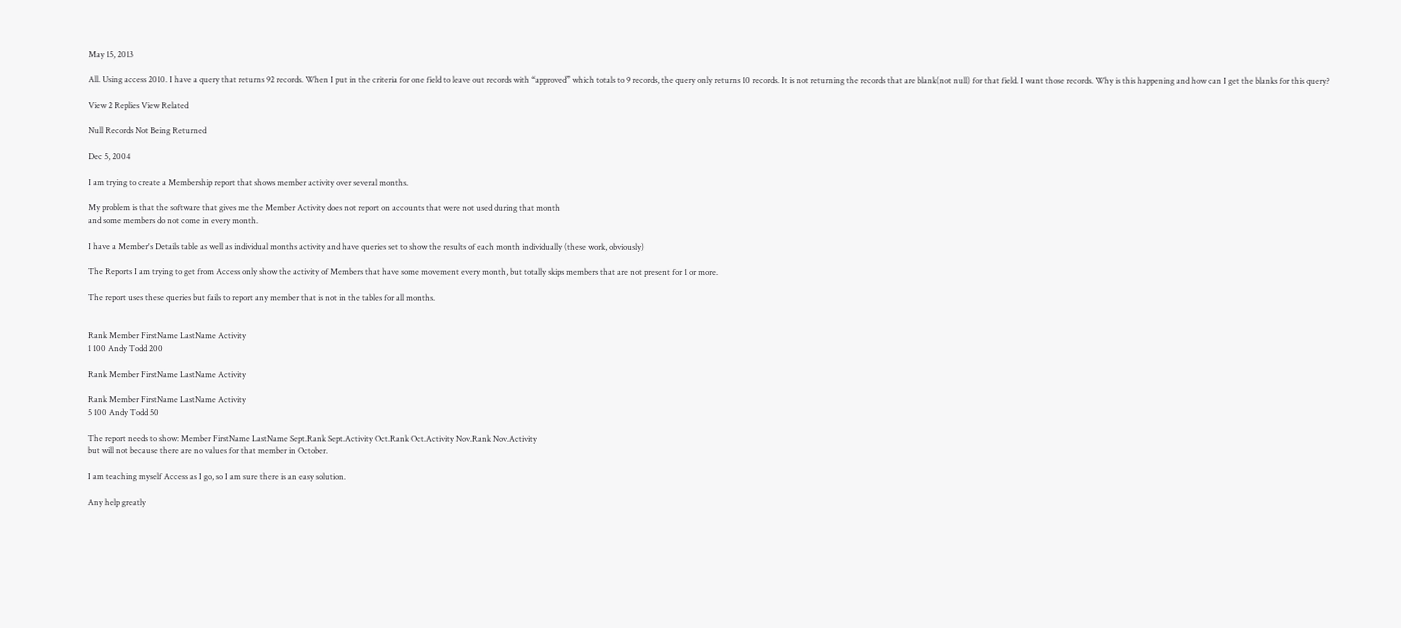May 15, 2013

All. Using access 2010. I have a query that returns 92 records. When I put in the criteria for one field to leave out records with “approved” which totals to 9 records, the query only returns 10 records. It is not returning the records that are blank(not null) for that field. I want those records. Why is this happening and how can I get the blanks for this query?

View 2 Replies View Related

Null Records Not Being Returned

Dec 5, 2004

I am trying to create a Membership report that shows member activity over several months.

My problem is that the software that gives me the Member Activity does not report on accounts that were not used during that month
and some members do not come in every month.

I have a Member's Details table as well as individual months activity and have queries set to show the results of each month individually (these work, obviously)

The Reports I am trying to get from Access only show the activity of Members that have some movement every month, but totally skips members that are not present for 1 or more.

The report uses these queries but fails to report any member that is not in the tables for all months.


Rank Member FirstName LastName Activity
1 100 Andy Todd 200

Rank Member FirstName LastName Activity

Rank Member FirstName LastName Activity
5 100 Andy Todd 50

The report needs to show: Member FirstName LastName Sept.Rank Sept.Activity Oct.Rank Oct.Activity Nov.Rank Nov.Activity
but will not because there are no values for that member in October.

I am teaching myself Access as I go, so I am sure there is an easy solution.

Any help greatly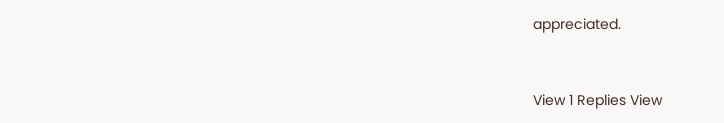appreciated.


View 1 Replies View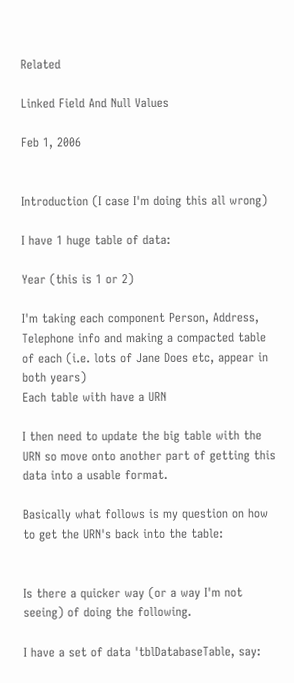Related

Linked Field And Null Values

Feb 1, 2006


Introduction (I case I'm doing this all wrong)

I have 1 huge table of data:

Year (this is 1 or 2)

I'm taking each component Person, Address, Telephone info and making a compacted table of each (i.e. lots of Jane Does etc, appear in both years)
Each table with have a URN

I then need to update the big table with the URN so move onto another part of getting this data into a usable format.

Basically what follows is my question on how to get the URN's back into the table:


Is there a quicker way (or a way I'm not seeing) of doing the following.

I have a set of data 'tblDatabaseTable, say: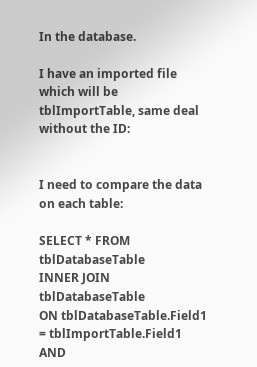In the database.

I have an imported file which will be tblImportTable, same deal without the ID:


I need to compare the data on each table:

SELECT * FROM tblDatabaseTable
INNER JOIN tblDatabaseTable
ON tblDatabaseTable.Field1 = tblImportTable.Field1
AND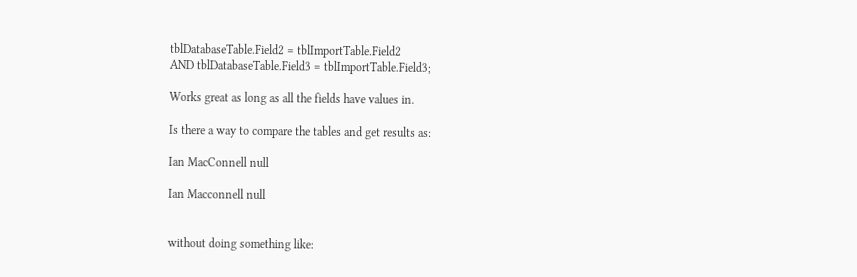tblDatabaseTable.Field2 = tblImportTable.Field2
AND tblDatabaseTable.Field3 = tblImportTable.Field3;

Works great as long as all the fields have values in.

Is there a way to compare the tables and get results as:

Ian MacConnell null

Ian Macconnell null


without doing something like: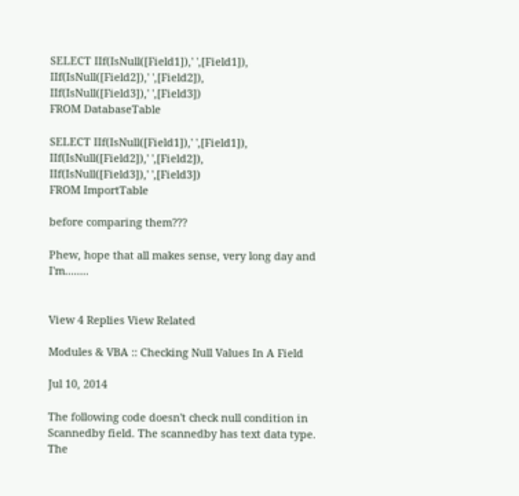SELECT IIf(IsNull([Field1]),' ',[Field1]),
IIf(IsNull([Field2]),' ',[Field2]),
IIf(IsNull([Field3]),' ',[Field3])
FROM DatabaseTable

SELECT IIf(IsNull([Field1]),' ',[Field1]),
IIf(IsNull([Field2]),' ',[Field2]),
IIf(IsNull([Field3]),' ',[Field3])
FROM ImportTable

before comparing them???

Phew, hope that all makes sense, very long day and I'm........


View 4 Replies View Related

Modules & VBA :: Checking Null Values In A Field

Jul 10, 2014

The following code doesn't check null condition in Scannedby field. The scannedby has text data type. The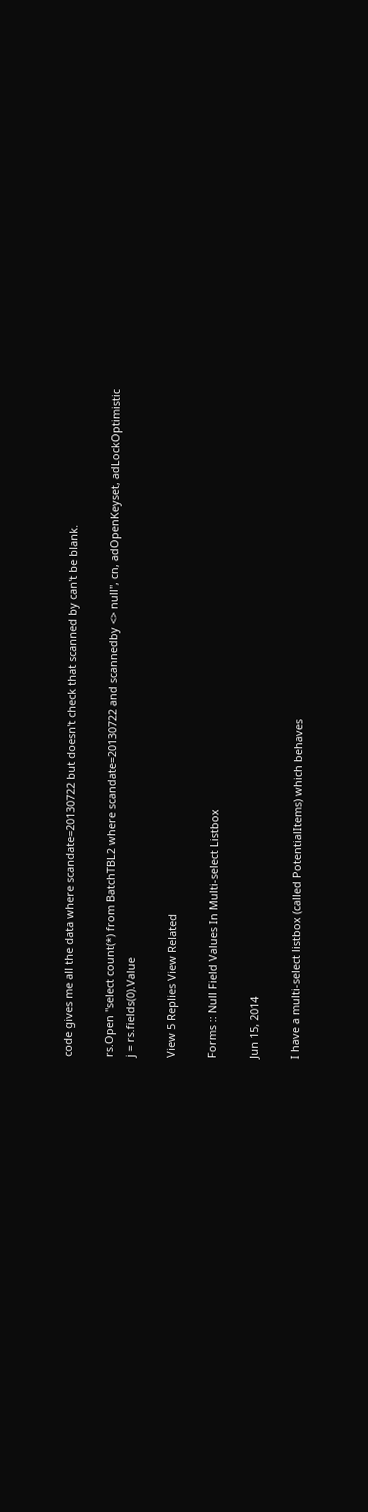code gives me all the data where scandate=20130722 but doesn't check that scanned by can't be blank.

rs.Open "select count(*) from BatchTBL2 where scandate=20130722 and scannedby <> null", cn, adOpenKeyset, adLockOptimistic
j = rs.fields(0).Value

View 5 Replies View Related

Forms :: Null Field Values In Multi-select Listbox

Jun 15, 2014

I have a multi-select listbox (called PotentialItems) which behaves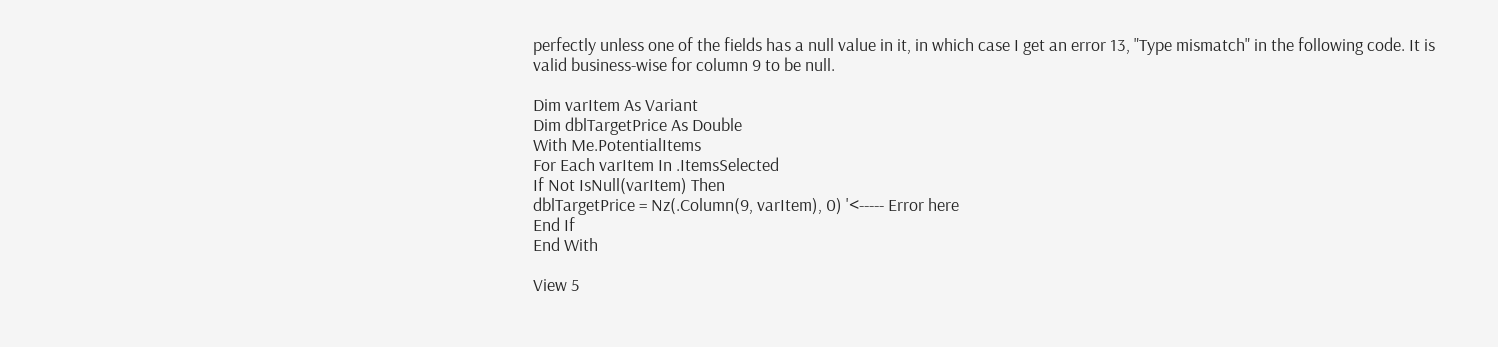perfectly unless one of the fields has a null value in it, in which case I get an error 13, "Type mismatch" in the following code. It is valid business-wise for column 9 to be null.

Dim varItem As Variant
Dim dblTargetPrice As Double
With Me.PotentialItems
For Each varItem In .ItemsSelected
If Not IsNull(varItem) Then
dblTargetPrice = Nz(.Column(9, varItem), 0) '<----- Error here
End If
End With

View 5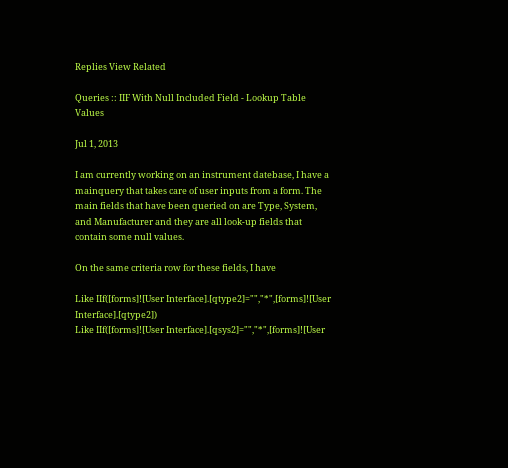Replies View Related

Queries :: IIF With Null Included Field - Lookup Table Values

Jul 1, 2013

I am currently working on an instrument datebase, I have a mainquery that takes care of user inputs from a form. The main fields that have been queried on are Type, System, and Manufacturer and they are all look-up fields that contain some null values.

On the same criteria row for these fields, I have

Like IIf([forms]![User Interface].[qtype2]="","*",[forms]![User Interface].[qtype2])
Like IIf([forms]![User Interface].[qsys2]="","*",[forms]![User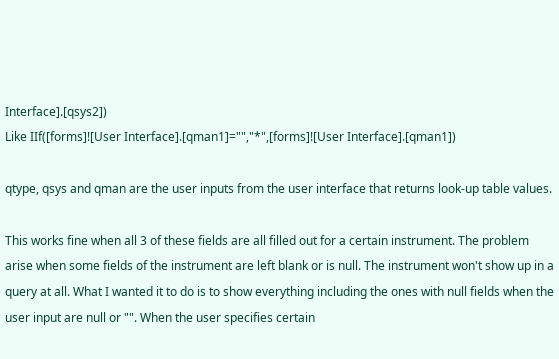Interface].[qsys2])
Like IIf([forms]![User Interface].[qman1]="","*",[forms]![User Interface].[qman1])

qtype, qsys and qman are the user inputs from the user interface that returns look-up table values.

This works fine when all 3 of these fields are all filled out for a certain instrument. The problem arise when some fields of the instrument are left blank or is null. The instrument won't show up in a query at all. What I wanted it to do is to show everything including the ones with null fields when the user input are null or "". When the user specifies certain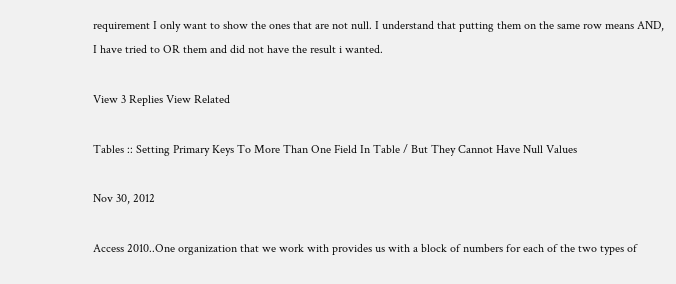requirement I only want to show the ones that are not null. I understand that putting them on the same row means AND, I have tried to OR them and did not have the result i wanted.

View 3 Replies View Related

Tables :: Setting Primary Keys To More Than One Field In Table / But They Cannot Have Null Values

Nov 30, 2012

Access 2010..One organization that we work with provides us with a block of numbers for each of the two types of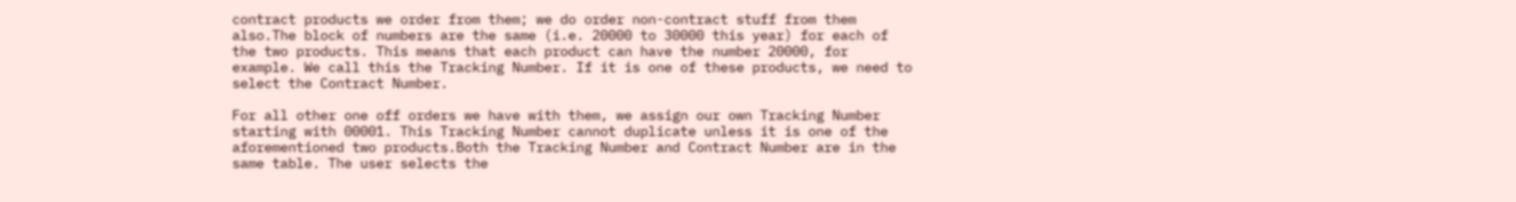contract products we order from them; we do order non-contract stuff from them also.The block of numbers are the same (i.e. 20000 to 30000 this year) for each of the two products. This means that each product can have the number 20000, for example. We call this the Tracking Number. If it is one of these products, we need to select the Contract Number.

For all other one off orders we have with them, we assign our own Tracking Number starting with 00001. This Tracking Number cannot duplicate unless it is one of the aforementioned two products.Both the Tracking Number and Contract Number are in the same table. The user selects the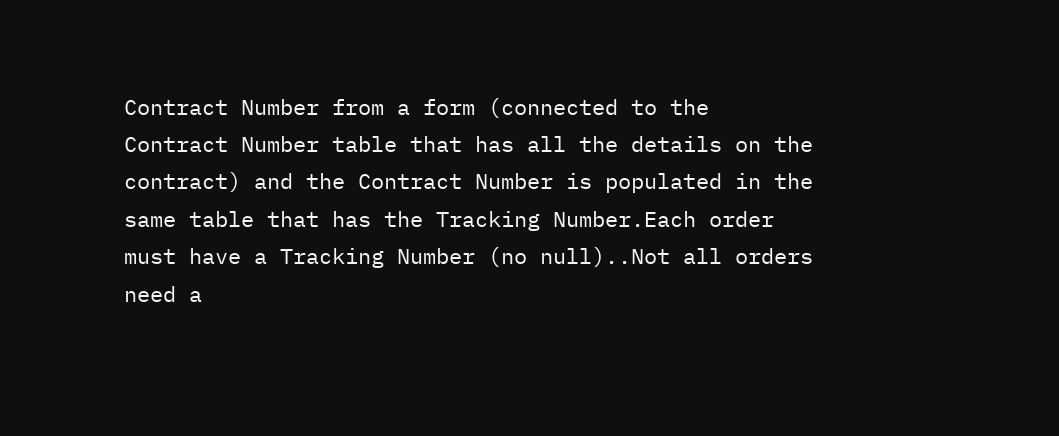Contract Number from a form (connected to the Contract Number table that has all the details on the contract) and the Contract Number is populated in the same table that has the Tracking Number.Each order must have a Tracking Number (no null)..Not all orders need a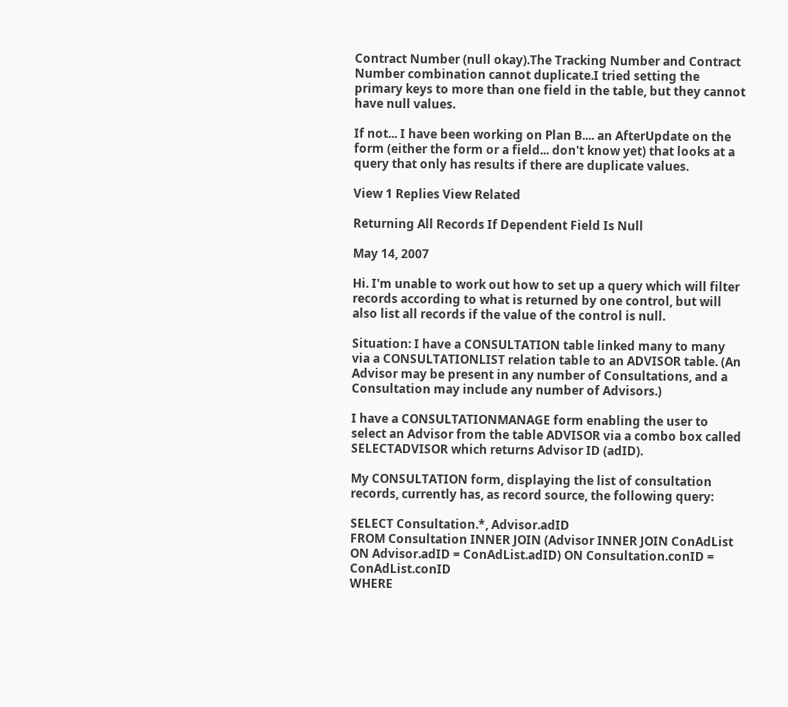Contract Number (null okay).The Tracking Number and Contract Number combination cannot duplicate.I tried setting the primary keys to more than one field in the table, but they cannot have null values.

If not... I have been working on Plan B.... an AfterUpdate on the form (either the form or a field... don't know yet) that looks at a query that only has results if there are duplicate values.

View 1 Replies View Related

Returning All Records If Dependent Field Is Null

May 14, 2007

Hi. I'm unable to work out how to set up a query which will filter records according to what is returned by one control, but will also list all records if the value of the control is null.

Situation: I have a CONSULTATION table linked many to many via a CONSULTATIONLIST relation table to an ADVISOR table. (An Advisor may be present in any number of Consultations, and a Consultation may include any number of Advisors.)

I have a CONSULTATIONMANAGE form enabling the user to select an Advisor from the table ADVISOR via a combo box called SELECTADVISOR which returns Advisor ID (adID).

My CONSULTATION form, displaying the list of consultation records, currently has, as record source, the following query:

SELECT Consultation.*, Advisor.adID
FROM Consultation INNER JOIN (Advisor INNER JOIN ConAdList ON Advisor.adID = ConAdList.adID) ON Consultation.conID = ConAdList.conID
WHERE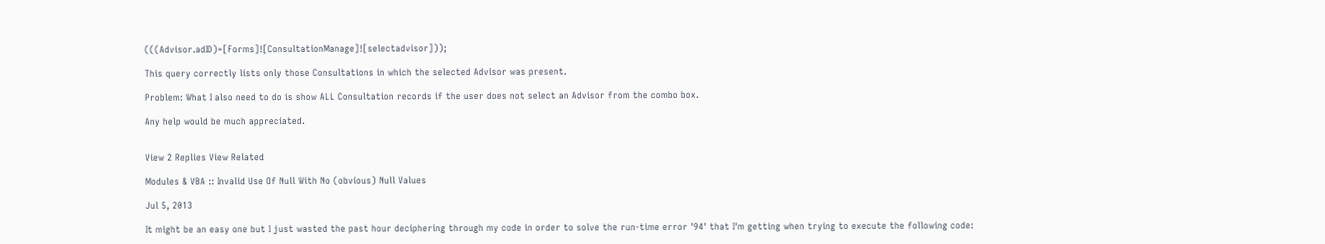(((Advisor.adID)=[Forms]![ConsultationManage]![selectadvisor]));

This query correctly lists only those Consultations in which the selected Advisor was present.

Problem: What I also need to do is show ALL Consultation records if the user does not select an Advisor from the combo box.

Any help would be much appreciated.


View 2 Replies View Related

Modules & VBA :: Invalid Use Of Null With No (obvious) Null Values

Jul 5, 2013

It might be an easy one but I just wasted the past hour deciphering through my code in order to solve the run-time error '94' that I'm getting when trying to execute the following code: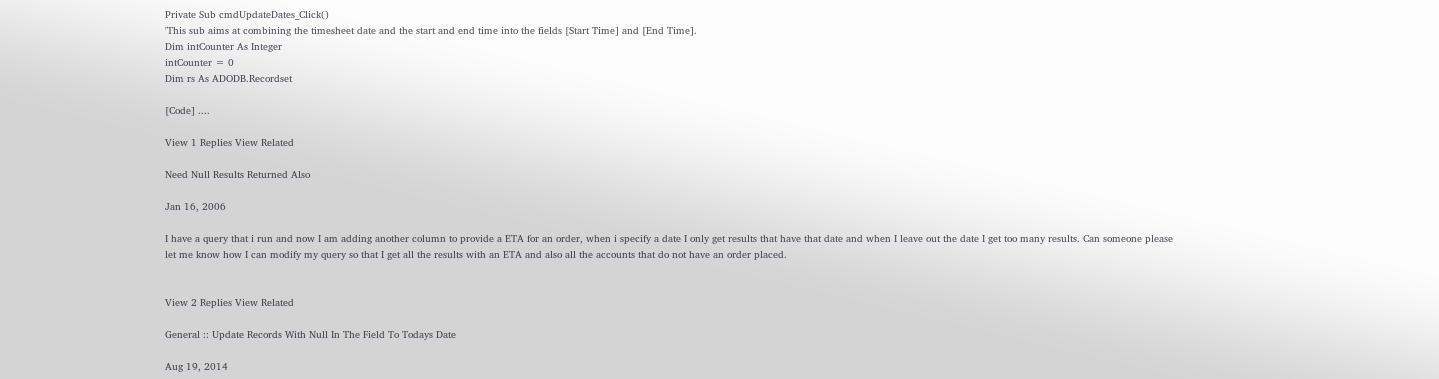Private Sub cmdUpdateDates_Click()
'This sub aims at combining the timesheet date and the start and end time into the fields [Start Time] and [End Time].
Dim intCounter As Integer
intCounter = 0
Dim rs As ADODB.Recordset

[Code] ....

View 1 Replies View Related

Need Null Results Returned Also

Jan 16, 2006

I have a query that i run and now I am adding another column to provide a ETA for an order, when i specify a date I only get results that have that date and when I leave out the date I get too many results. Can someone please let me know how I can modify my query so that I get all the results with an ETA and also all the accounts that do not have an order placed.


View 2 Replies View Related

General :: Update Records With Null In The Field To Todays Date

Aug 19, 2014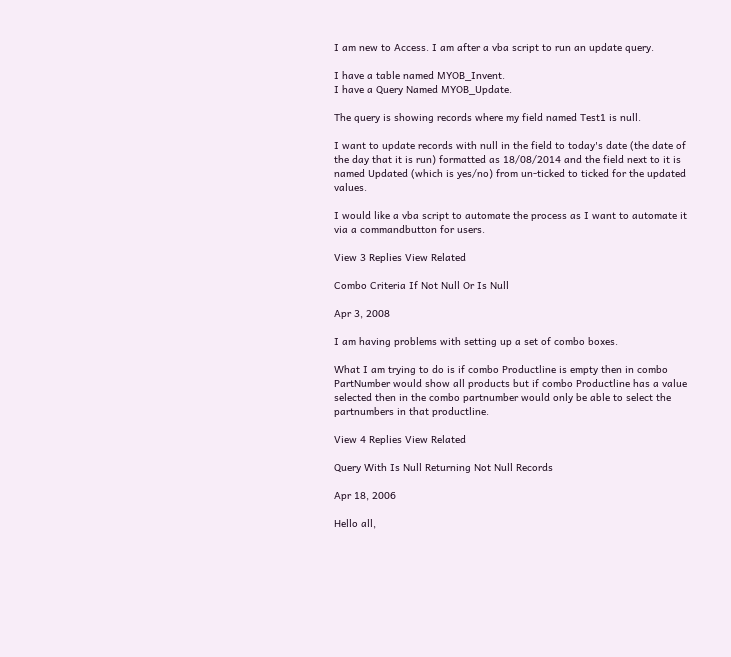I am new to Access. I am after a vba script to run an update query.

I have a table named MYOB_Invent.
I have a Query Named MYOB_Update.

The query is showing records where my field named Test1 is null.

I want to update records with null in the field to today's date (the date of the day that it is run) formatted as 18/08/2014 and the field next to it is named Updated (which is yes/no) from un-ticked to ticked for the updated values.

I would like a vba script to automate the process as I want to automate it via a commandbutton for users.

View 3 Replies View Related

Combo Criteria If Not Null Or Is Null

Apr 3, 2008

I am having problems with setting up a set of combo boxes.

What I am trying to do is if combo Productline is empty then in combo PartNumber would show all products but if combo Productline has a value selected then in the combo partnumber would only be able to select the partnumbers in that productline.

View 4 Replies View Related

Query With Is Null Returning Not Null Records

Apr 18, 2006

Hello all,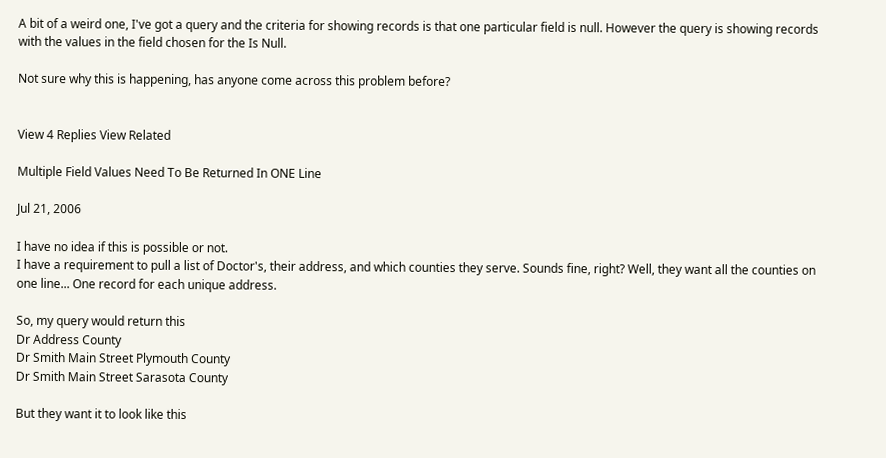A bit of a weird one, I've got a query and the criteria for showing records is that one particular field is null. However the query is showing records with the values in the field chosen for the Is Null.

Not sure why this is happening, has anyone come across this problem before?


View 4 Replies View Related

Multiple Field Values Need To Be Returned In ONE Line

Jul 21, 2006

I have no idea if this is possible or not.
I have a requirement to pull a list of Doctor's, their address, and which counties they serve. Sounds fine, right? Well, they want all the counties on one line... One record for each unique address.

So, my query would return this
Dr Address County
Dr Smith Main Street Plymouth County
Dr Smith Main Street Sarasota County

But they want it to look like this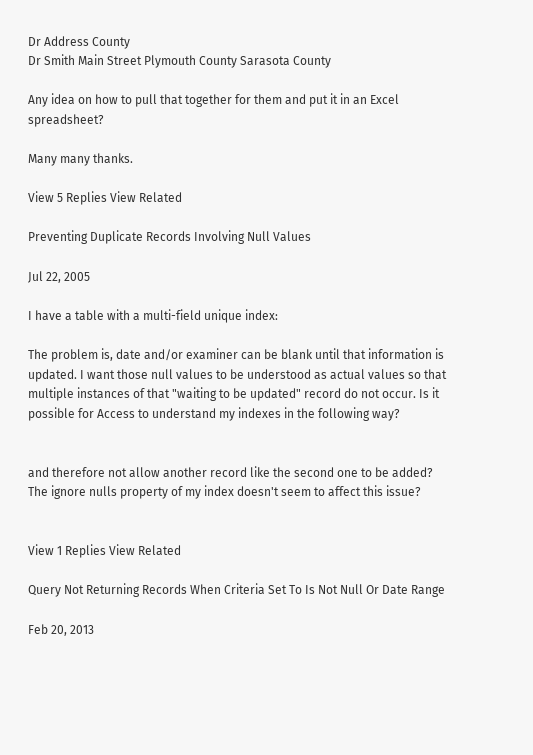Dr Address County
Dr Smith Main Street Plymouth County Sarasota County

Any idea on how to pull that together for them and put it in an Excel spreadsheet?

Many many thanks.

View 5 Replies View Related

Preventing Duplicate Records Involving Null Values

Jul 22, 2005

I have a table with a multi-field unique index:

The problem is, date and/or examiner can be blank until that information is updated. I want those null values to be understood as actual values so that multiple instances of that "waiting to be updated" record do not occur. Is it possible for Access to understand my indexes in the following way?


and therefore not allow another record like the second one to be added? The ignore nulls property of my index doesn't seem to affect this issue?


View 1 Replies View Related

Query Not Returning Records When Criteria Set To Is Not Null Or Date Range

Feb 20, 2013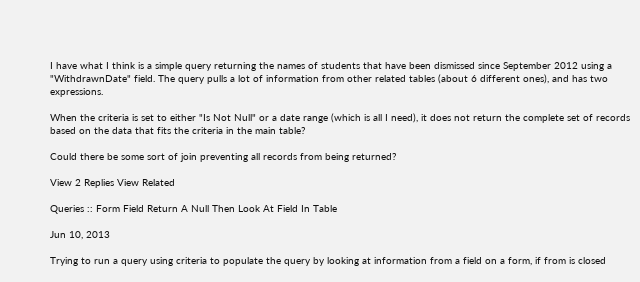I have what I think is a simple query returning the names of students that have been dismissed since September 2012 using a "WithdrawnDate" field. The query pulls a lot of information from other related tables (about 6 different ones), and has two expressions.

When the criteria is set to either "Is Not Null" or a date range (which is all I need), it does not return the complete set of records based on the data that fits the criteria in the main table?

Could there be some sort of join preventing all records from being returned?

View 2 Replies View Related

Queries :: Form Field Return A Null Then Look At Field In Table

Jun 10, 2013

Trying to run a query using criteria to populate the query by looking at information from a field on a form, if from is closed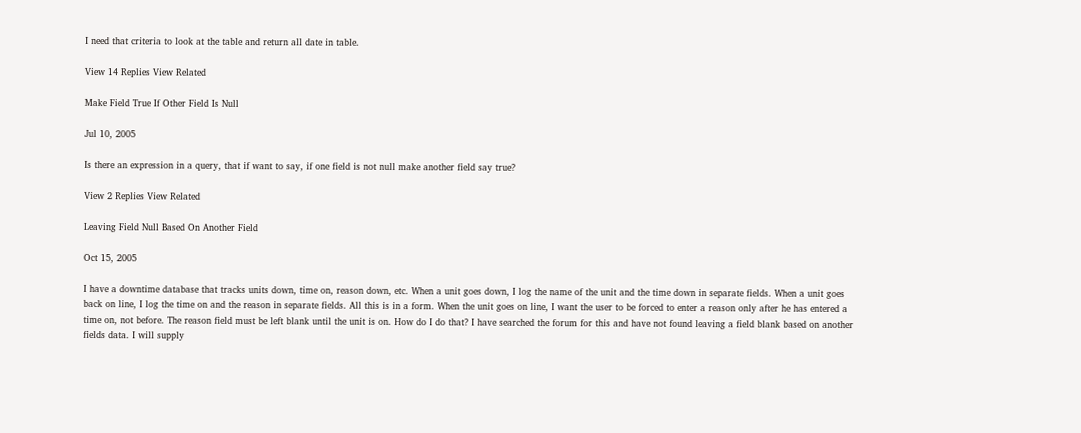I need that criteria to look at the table and return all date in table.

View 14 Replies View Related

Make Field True If Other Field Is Null

Jul 10, 2005

Is there an expression in a query, that if want to say, if one field is not null make another field say true?

View 2 Replies View Related

Leaving Field Null Based On Another Field

Oct 15, 2005

I have a downtime database that tracks units down, time on, reason down, etc. When a unit goes down, I log the name of the unit and the time down in separate fields. When a unit goes back on line, I log the time on and the reason in separate fields. All this is in a form. When the unit goes on line, I want the user to be forced to enter a reason only after he has entered a time on, not before. The reason field must be left blank until the unit is on. How do I do that? I have searched the forum for this and have not found leaving a field blank based on another fields data. I will supply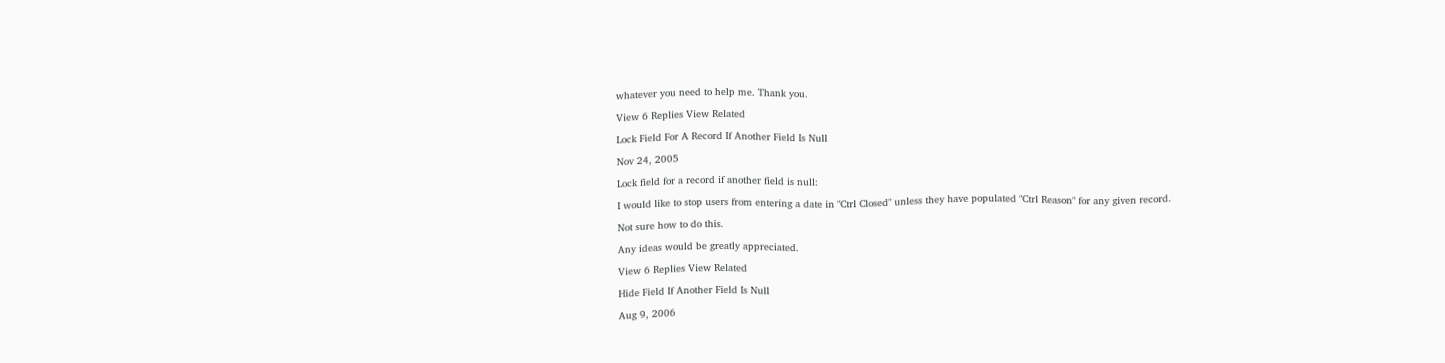whatever you need to help me. Thank you.

View 6 Replies View Related

Lock Field For A Record If Another Field Is Null

Nov 24, 2005

Lock field for a record if another field is null:

I would like to stop users from entering a date in "Ctrl Closed" unless they have populated "Ctrl Reason" for any given record.

Not sure how to do this.

Any ideas would be greatly appreciated.

View 6 Replies View Related

Hide Field If Another Field Is Null

Aug 9, 2006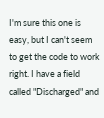I'm sure this one is easy, but I can't seem to get the code to work right. I have a field called "Discharged" and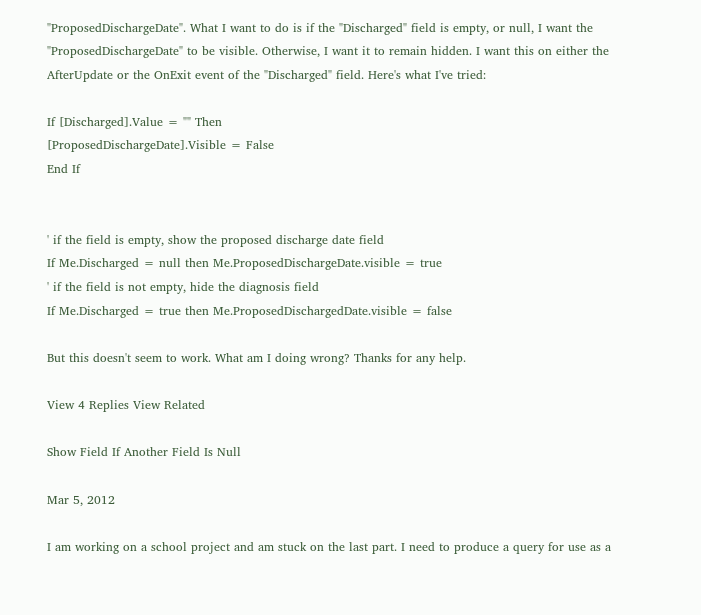"ProposedDischargeDate". What I want to do is if the "Discharged" field is empty, or null, I want the "ProposedDischargeDate" to be visible. Otherwise, I want it to remain hidden. I want this on either the AfterUpdate or the OnExit event of the "Discharged" field. Here's what I've tried:

If [Discharged].Value = "" Then
[ProposedDischargeDate].Visible = False
End If


' if the field is empty, show the proposed discharge date field
If Me.Discharged = null then Me.ProposedDischargeDate.visible = true
' if the field is not empty, hide the diagnosis field
If Me.Discharged = true then Me.ProposedDischargedDate.visible = false

But this doesn't seem to work. What am I doing wrong? Thanks for any help.

View 4 Replies View Related

Show Field If Another Field Is Null

Mar 5, 2012

I am working on a school project and am stuck on the last part. I need to produce a query for use as a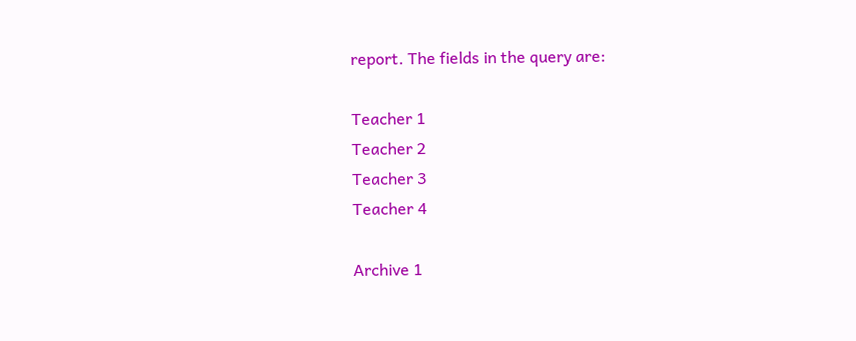report. The fields in the query are:

Teacher 1
Teacher 2
Teacher 3
Teacher 4

Archive 1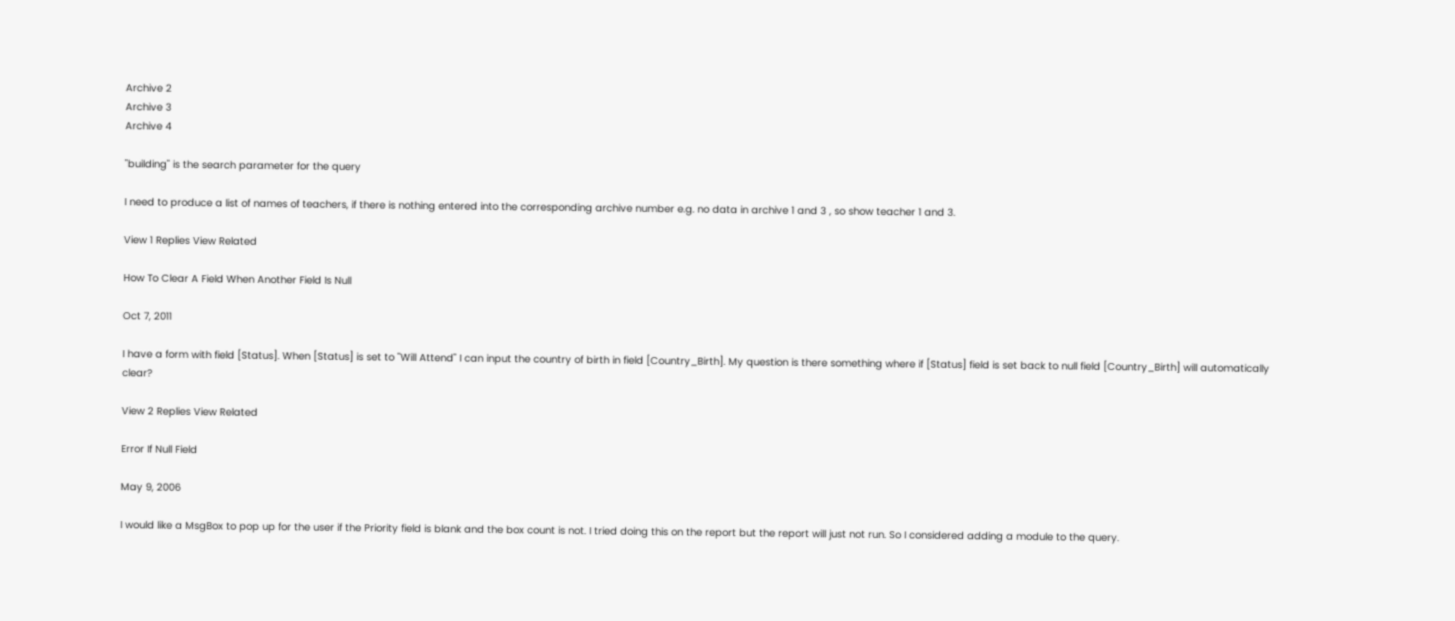Archive 2
Archive 3
Archive 4

"building" is the search parameter for the query

I need to produce a list of names of teachers, if there is nothing entered into the corresponding archive number e.g. no data in archive 1 and 3 , so show teacher 1 and 3.

View 1 Replies View Related

How To Clear A Field When Another Field Is Null

Oct 7, 2011

I have a form with field [Status]. When [Status] is set to "Will Attend" I can input the country of birth in field [Country_Birth]. My question is there something where if [Status] field is set back to null field [Country_Birth] will automatically clear?

View 2 Replies View Related

Error If Null Field

May 9, 2006

I would like a MsgBox to pop up for the user if the Priority field is blank and the box count is not. I tried doing this on the report but the report will just not run. So I considered adding a module to the query.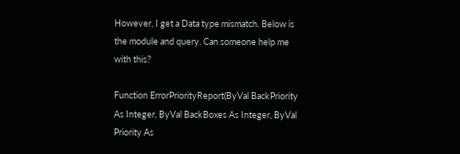However, I get a Data type mismatch. Below is the module and query. Can someone help me with this?

Function ErrorPriorityReport(ByVal BackPriority As Integer, ByVal BackBoxes As Integer, ByVal Priority As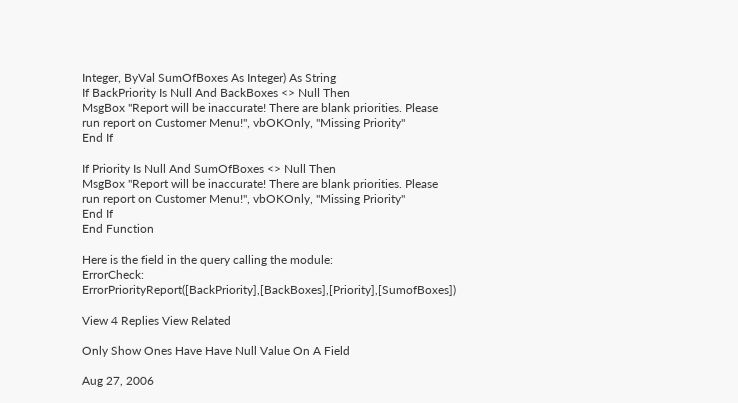Integer, ByVal SumOfBoxes As Integer) As String
If BackPriority Is Null And BackBoxes <> Null Then
MsgBox "Report will be inaccurate! There are blank priorities. Please run report on Customer Menu!", vbOKOnly, "Missing Priority"
End If

If Priority Is Null And SumOfBoxes <> Null Then
MsgBox "Report will be inaccurate! There are blank priorities. Please run report on Customer Menu!", vbOKOnly, "Missing Priority"
End If
End Function

Here is the field in the query calling the module:
ErrorCheck: ErrorPriorityReport([BackPriority],[BackBoxes],[Priority],[SumofBoxes])

View 4 Replies View Related

Only Show Ones Have Have Null Value On A Field

Aug 27, 2006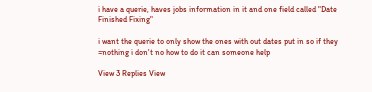i have a querie, haves jobs information in it and one field called "Date Finished Fixing"

i want the querie to only show the ones with out dates put in so if they =nothing i don't no how to do it can someone help

View 3 Replies View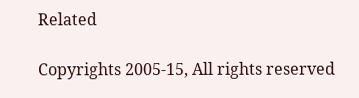Related

Copyrights 2005-15, All rights reserved